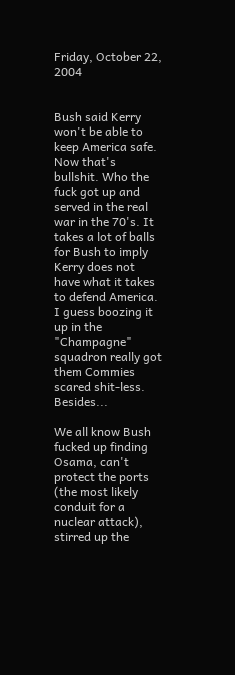Friday, October 22, 2004


Bush said Kerry won't be able to keep America safe. Now that's bullshit. Who the fuck got up and served in the real war in the 70's. It takes a lot of balls for Bush to imply Kerry does not have what it takes to defend America. I guess boozing it up in the "Champagne" squadron really got them Commies scared shit-less. Besides...

We all know Bush fucked up finding Osama, can't protect the ports (the most likely conduit for a nuclear attack), stirred up the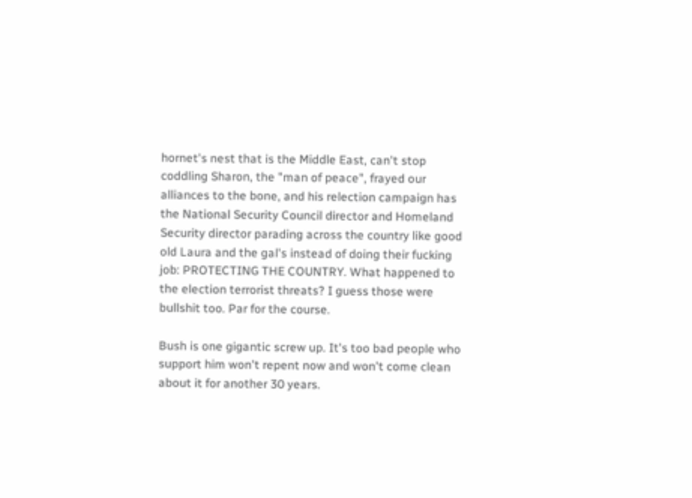hornet's nest that is the Middle East, can't stop coddling Sharon, the "man of peace", frayed our alliances to the bone, and his relection campaign has the National Security Council director and Homeland Security director parading across the country like good old Laura and the gal's instead of doing their fucking job: PROTECTING THE COUNTRY. What happened to the election terrorist threats? I guess those were bullshit too. Par for the course.

Bush is one gigantic screw up. It's too bad people who support him won't repent now and won't come clean about it for another 30 years.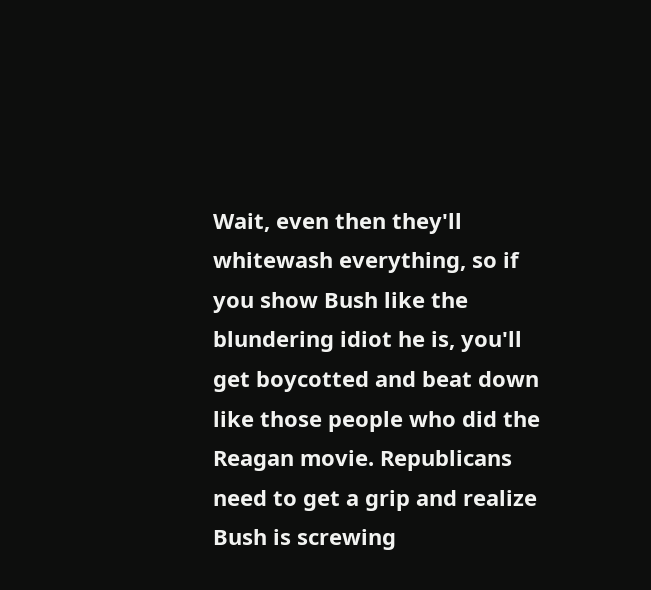Wait, even then they'll whitewash everything, so if you show Bush like the blundering idiot he is, you'll get boycotted and beat down like those people who did the Reagan movie. Republicans need to get a grip and realize Bush is screwing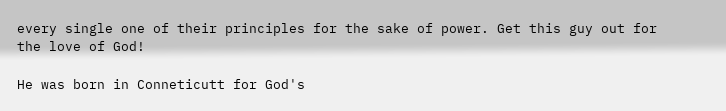every single one of their principles for the sake of power. Get this guy out for the love of God!

He was born in Conneticutt for God's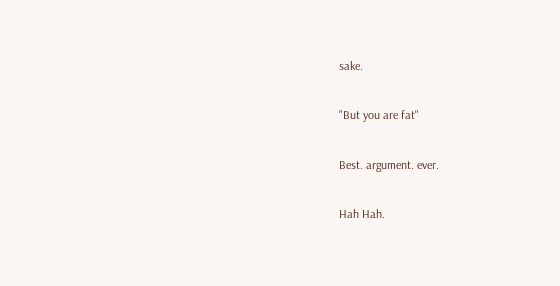sake.

"But you are fat"

Best. argument. ever.

Hah Hah.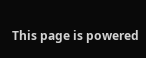This page is powered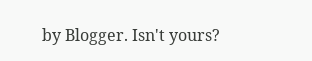by Blogger. Isn't yours?